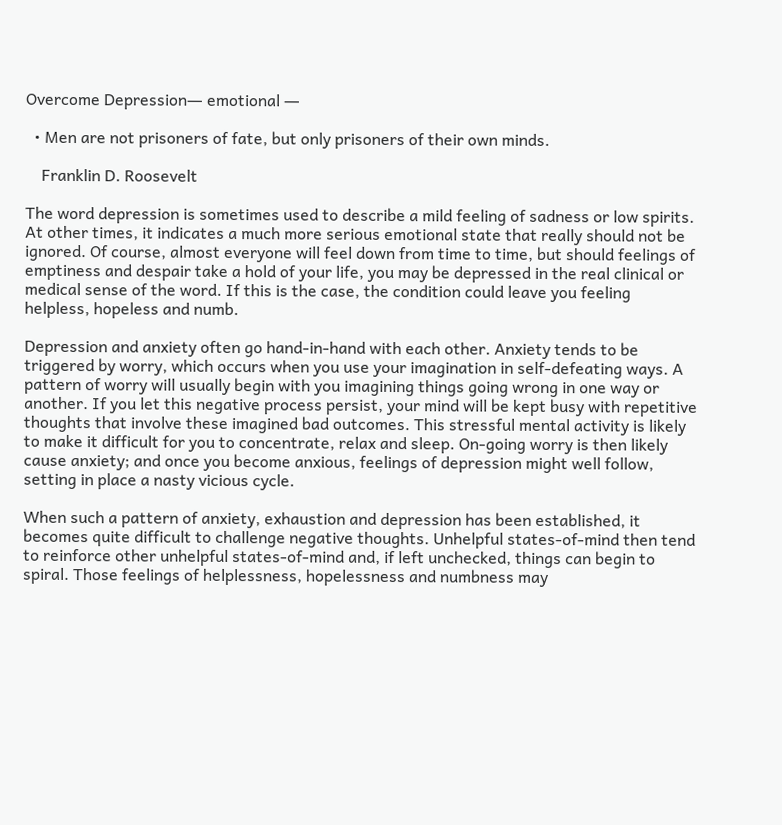Overcome Depression― emotional ―

  • Men are not prisoners of fate, but only prisoners of their own minds.

    Franklin D. Roosevelt

The word depression is sometimes used to describe a mild feeling of sadness or low spirits. At other times, it indicates a much more serious emotional state that really should not be ignored. Of course, almost everyone will feel down from time to time, but should feelings of emptiness and despair take a hold of your life, you may be depressed in the real clinical or medical sense of the word. If this is the case, the condition could leave you feeling helpless, hopeless and numb.

Depression and anxiety often go hand-in-hand with each other. Anxiety tends to be triggered by worry, which occurs when you use your imagination in self-defeating ways. A pattern of worry will usually begin with you imagining things going wrong in one way or another. If you let this negative process persist, your mind will be kept busy with repetitive thoughts that involve these imagined bad outcomes. This stressful mental activity is likely to make it difficult for you to concentrate, relax and sleep. On-going worry is then likely cause anxiety; and once you become anxious, feelings of depression might well follow, setting in place a nasty vicious cycle.

When such a pattern of anxiety, exhaustion and depression has been established, it becomes quite difficult to challenge negative thoughts. Unhelpful states-of-mind then tend to reinforce other unhelpful states-of-mind and, if left unchecked, things can begin to spiral. Those feelings of helplessness, hopelessness and numbness may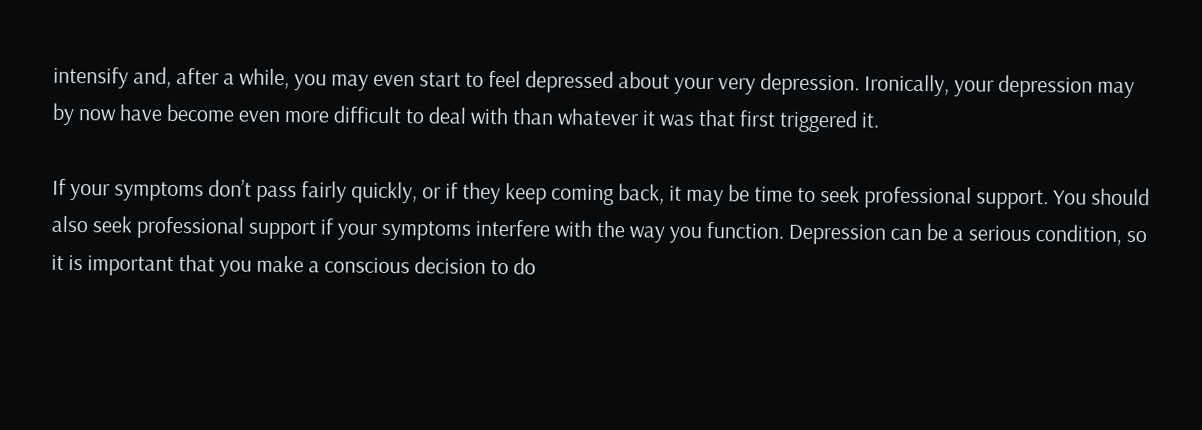intensify and, after a while, you may even start to feel depressed about your very depression. Ironically, your depression may by now have become even more difficult to deal with than whatever it was that first triggered it.

If your symptoms don’t pass fairly quickly, or if they keep coming back, it may be time to seek professional support. You should also seek professional support if your symptoms interfere with the way you function. Depression can be a serious condition, so it is important that you make a conscious decision to do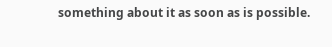something about it as soon as is possible.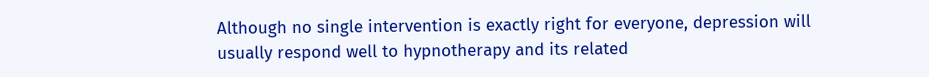Although no single intervention is exactly right for everyone, depression will usually respond well to hypnotherapy and its related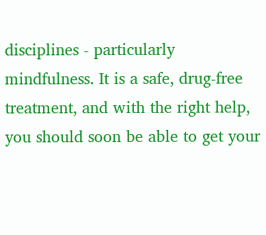disciplines - particularly mindfulness. It is a safe, drug-free treatment, and with the right help, you should soon be able to get your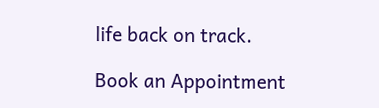life back on track.

Book an Appointment